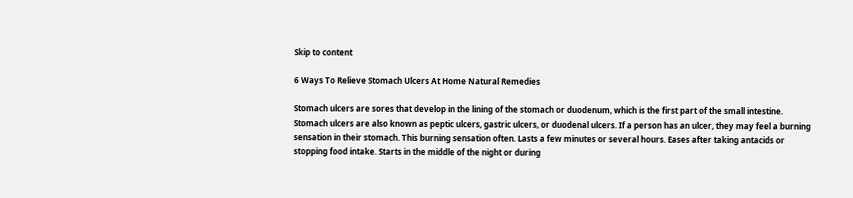Skip to content

6 Ways To Relieve Stomach Ulcers At Home Natural Remedies

Stomach ulcers are sores that develop in the lining of the stomach or duodenum, which is the first part of the small intestine. Stomach ulcers are also known as peptic ulcers, gastric ulcers, or duodenal ulcers. If a person has an ulcer, they may feel a burning sensation in their stomach. This burning sensation often. Lasts a few minutes or several hours. Eases after taking antacids or stopping food intake. Starts in the middle of the night or during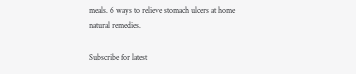meals. 6 ways to relieve stomach ulcers at home natural remedies.

Subscribe for latest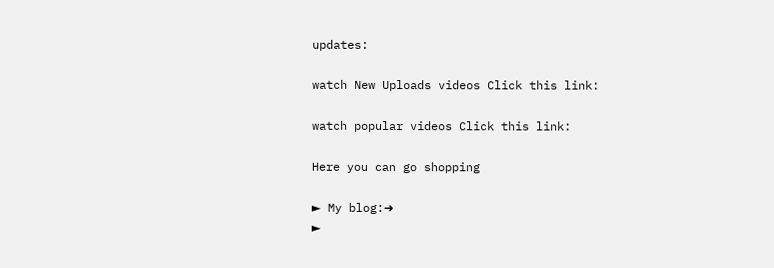updates:

watch New Uploads videos Click this link:

watch popular videos Click this link:

Here you can go shopping

► My blog:➜
►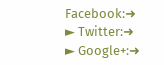Facebook:➜
► Twitter:➜
► Google+:➜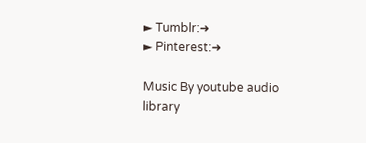► Tumblr:➜
► Pinterest:➜

Music By youtube audio library